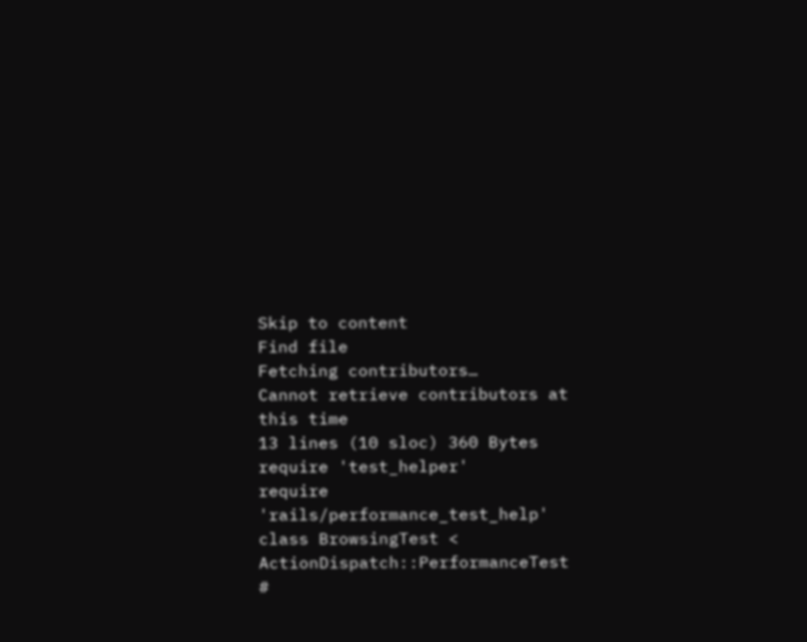Skip to content
Find file
Fetching contributors…
Cannot retrieve contributors at this time
13 lines (10 sloc) 360 Bytes
require 'test_helper'
require 'rails/performance_test_help'
class BrowsingTest < ActionDispatch::PerformanceTest
#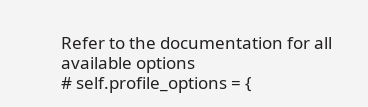Refer to the documentation for all available options
# self.profile_options = {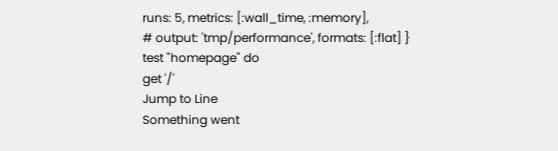runs: 5, metrics: [:wall_time, :memory],
# output: 'tmp/performance', formats: [:flat] }
test "homepage" do
get '/'
Jump to Line
Something went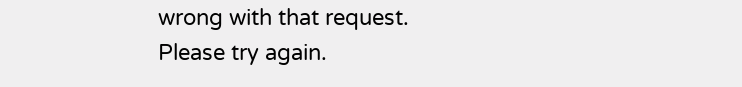wrong with that request. Please try again.